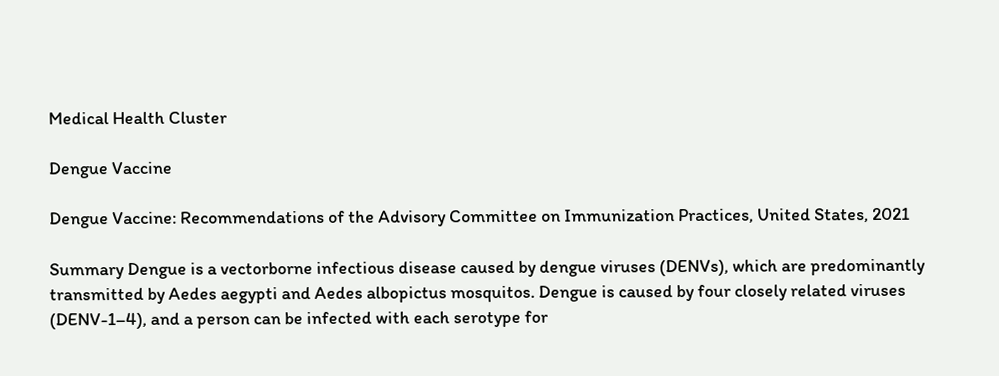Medical Health Cluster

Dengue Vaccine

Dengue Vaccine: Recommendations of the Advisory Committee on Immunization Practices, United States, 2021

Summary Dengue is a vectorborne infectious disease caused by dengue viruses (DENVs), which are predominantly transmitted by Aedes aegypti and Aedes albopictus mosquitos. Dengue is caused by four closely related viruses (DENV-1–4), and a person can be infected with each serotype for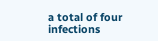a total of four infections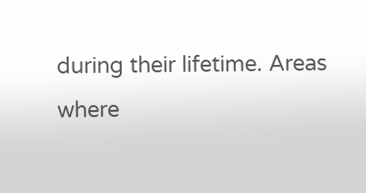during their lifetime. Areas where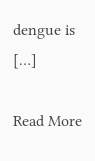dengue is […]

Read More